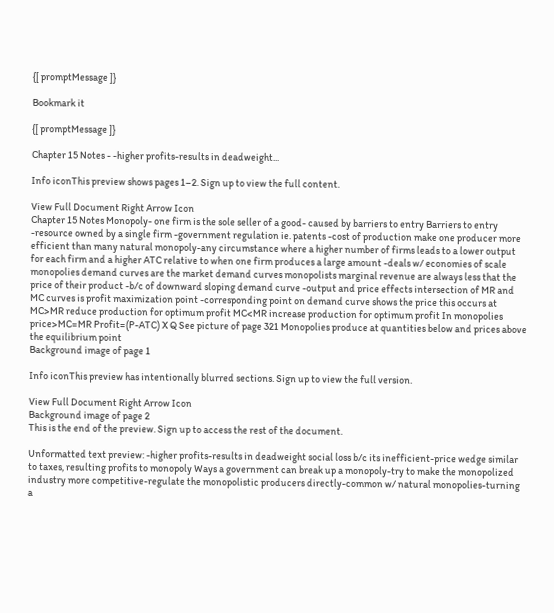{[ promptMessage ]}

Bookmark it

{[ promptMessage ]}

Chapter 15 Notes - -higher profits-results in deadweight...

Info iconThis preview shows pages 1–2. Sign up to view the full content.

View Full Document Right Arrow Icon
Chapter 15 Notes Monopoly- one firm is the sole seller of a good- caused by barriers to entry Barriers to entry -resource owned by a single firm -government regulation ie. patents -cost of production make one producer more efficient than many natural monopoly-any circumstance where a higher number of firms leads to a lower output for each firm and a higher ATC relative to when one firm produces a large amount -deals w/ economies of scale monopolies demand curves are the market demand curves monopolists marginal revenue are always less that the price of their product -b/c of downward sloping demand curve -output and price effects intersection of MR and MC curves is profit maximization point -corresponding point on demand curve shows the price this occurs at MC>MR reduce production for optimum profit MC<MR increase production for optimum profit In monopolies price>MC=MR Profit=(P-ATC) X Q See picture of page 321 Monopolies produce at quantities below and prices above the equilibrium point
Background image of page 1

Info iconThis preview has intentionally blurred sections. Sign up to view the full version.

View Full Document Right Arrow Icon
Background image of page 2
This is the end of the preview. Sign up to access the rest of the document.

Unformatted text preview: -higher profits-results in deadweight social loss b/c its inefficient-price wedge similar to taxes, resulting profits to monopoly Ways a government can break up a monopoly-try to make the monopolized industry more competitive-regulate the monopolistic producers directly-common w/ natural monopolies-turning a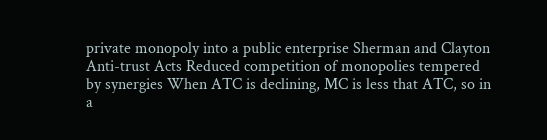private monopoly into a public enterprise Sherman and Clayton Anti-trust Acts Reduced competition of monopolies tempered by synergies When ATC is declining, MC is less that ATC, so in a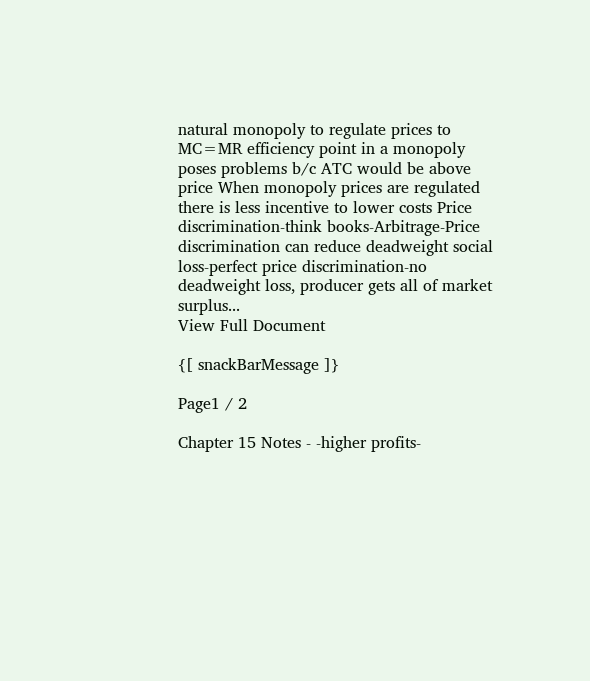natural monopoly to regulate prices to MC=MR efficiency point in a monopoly poses problems b/c ATC would be above price When monopoly prices are regulated there is less incentive to lower costs Price discrimination-think books-Arbitrage-Price discrimination can reduce deadweight social loss-perfect price discrimination-no deadweight loss, producer gets all of market surplus...
View Full Document

{[ snackBarMessage ]}

Page1 / 2

Chapter 15 Notes - -higher profits-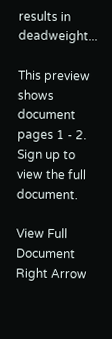results in deadweight...

This preview shows document pages 1 - 2. Sign up to view the full document.

View Full Document Right Arrow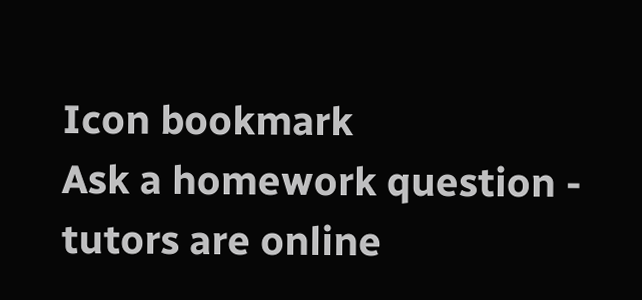Icon bookmark
Ask a homework question - tutors are online